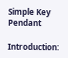Simple Key Pendant

Introduction: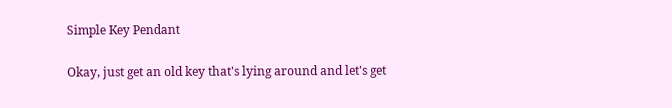Simple Key Pendant

Okay, just get an old key that's lying around and let's get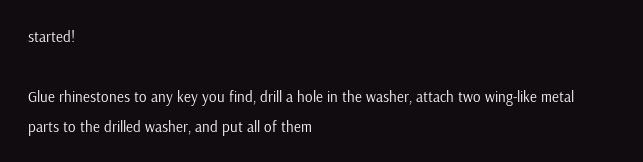started!

Glue rhinestones to any key you find, drill a hole in the washer, attach two wing-like metal parts to the drilled washer, and put all of them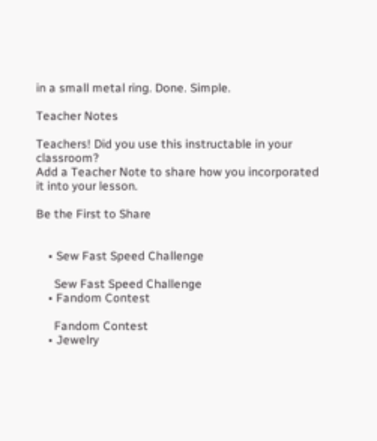in a small metal ring. Done. Simple.

Teacher Notes

Teachers! Did you use this instructable in your classroom?
Add a Teacher Note to share how you incorporated it into your lesson.

Be the First to Share


    • Sew Fast Speed Challenge

      Sew Fast Speed Challenge
    • Fandom Contest

      Fandom Contest
    • Jewelry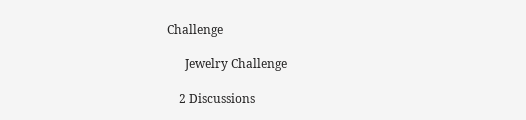Challenge

      Jewelry Challenge

    2 Discussions